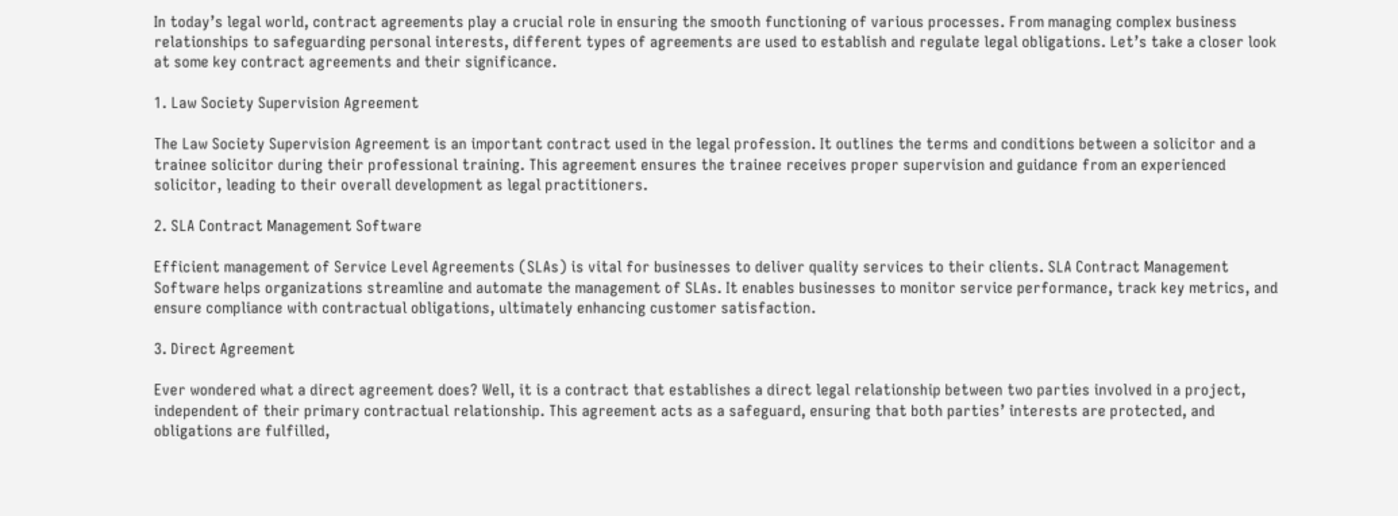In today’s legal world, contract agreements play a crucial role in ensuring the smooth functioning of various processes. From managing complex business relationships to safeguarding personal interests, different types of agreements are used to establish and regulate legal obligations. Let’s take a closer look at some key contract agreements and their significance.

1. Law Society Supervision Agreement

The Law Society Supervision Agreement is an important contract used in the legal profession. It outlines the terms and conditions between a solicitor and a trainee solicitor during their professional training. This agreement ensures the trainee receives proper supervision and guidance from an experienced solicitor, leading to their overall development as legal practitioners.

2. SLA Contract Management Software

Efficient management of Service Level Agreements (SLAs) is vital for businesses to deliver quality services to their clients. SLA Contract Management Software helps organizations streamline and automate the management of SLAs. It enables businesses to monitor service performance, track key metrics, and ensure compliance with contractual obligations, ultimately enhancing customer satisfaction.

3. Direct Agreement

Ever wondered what a direct agreement does? Well, it is a contract that establishes a direct legal relationship between two parties involved in a project, independent of their primary contractual relationship. This agreement acts as a safeguard, ensuring that both parties’ interests are protected, and obligations are fulfilled,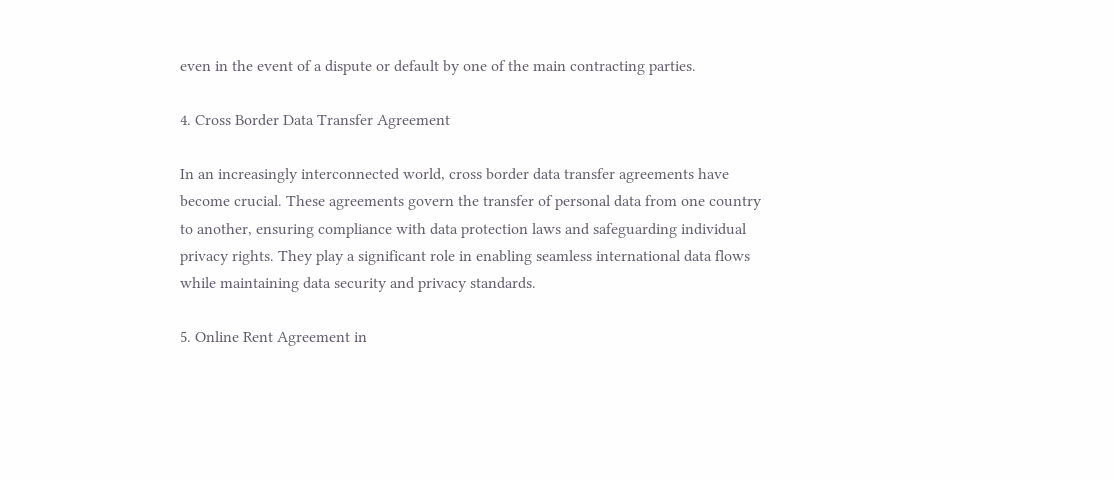even in the event of a dispute or default by one of the main contracting parties.

4. Cross Border Data Transfer Agreement

In an increasingly interconnected world, cross border data transfer agreements have become crucial. These agreements govern the transfer of personal data from one country to another, ensuring compliance with data protection laws and safeguarding individual privacy rights. They play a significant role in enabling seamless international data flows while maintaining data security and privacy standards.

5. Online Rent Agreement in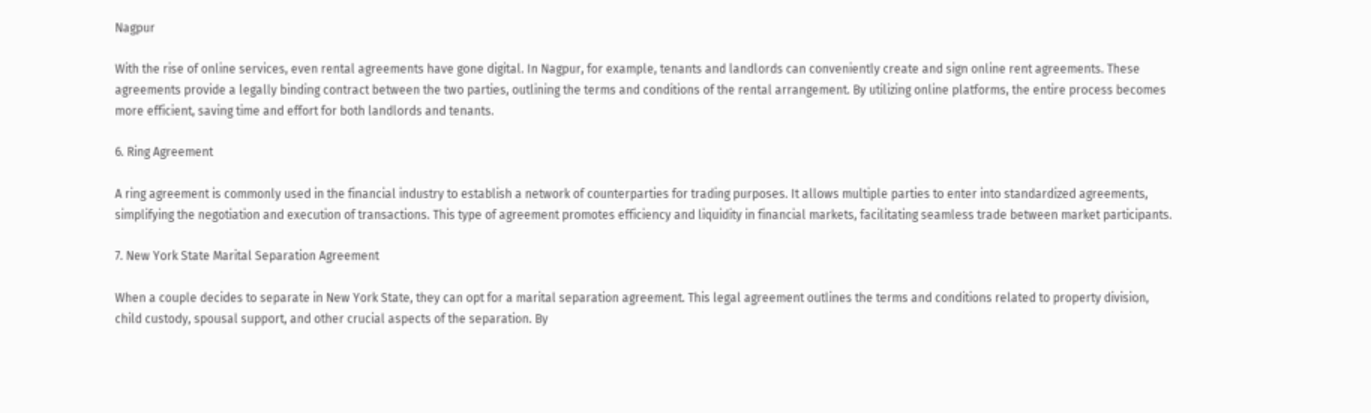Nagpur

With the rise of online services, even rental agreements have gone digital. In Nagpur, for example, tenants and landlords can conveniently create and sign online rent agreements. These agreements provide a legally binding contract between the two parties, outlining the terms and conditions of the rental arrangement. By utilizing online platforms, the entire process becomes more efficient, saving time and effort for both landlords and tenants.

6. Ring Agreement

A ring agreement is commonly used in the financial industry to establish a network of counterparties for trading purposes. It allows multiple parties to enter into standardized agreements, simplifying the negotiation and execution of transactions. This type of agreement promotes efficiency and liquidity in financial markets, facilitating seamless trade between market participants.

7. New York State Marital Separation Agreement

When a couple decides to separate in New York State, they can opt for a marital separation agreement. This legal agreement outlines the terms and conditions related to property division, child custody, spousal support, and other crucial aspects of the separation. By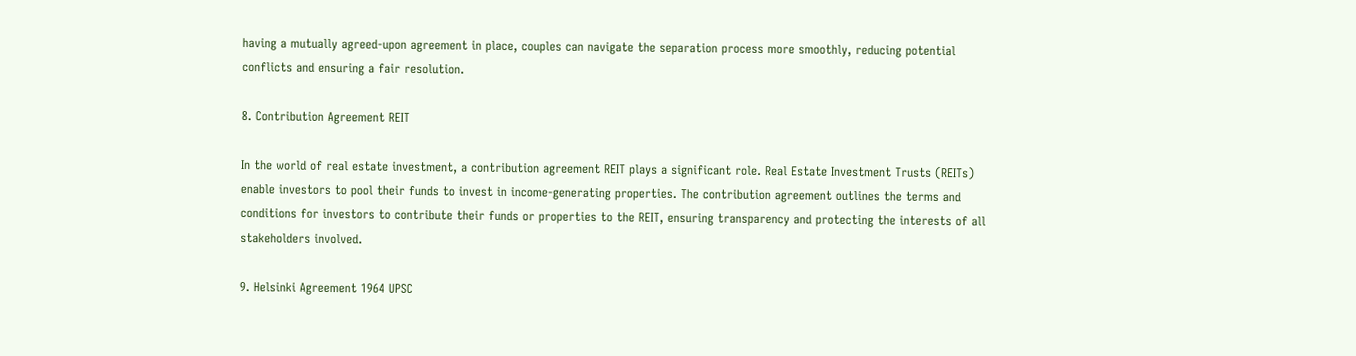having a mutually agreed-upon agreement in place, couples can navigate the separation process more smoothly, reducing potential conflicts and ensuring a fair resolution.

8. Contribution Agreement REIT

In the world of real estate investment, a contribution agreement REIT plays a significant role. Real Estate Investment Trusts (REITs) enable investors to pool their funds to invest in income-generating properties. The contribution agreement outlines the terms and conditions for investors to contribute their funds or properties to the REIT, ensuring transparency and protecting the interests of all stakeholders involved.

9. Helsinki Agreement 1964 UPSC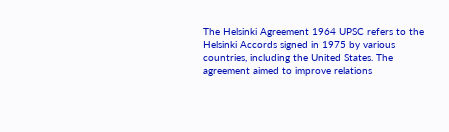The Helsinki Agreement 1964 UPSC refers to the Helsinki Accords signed in 1975 by various countries, including the United States. The agreement aimed to improve relations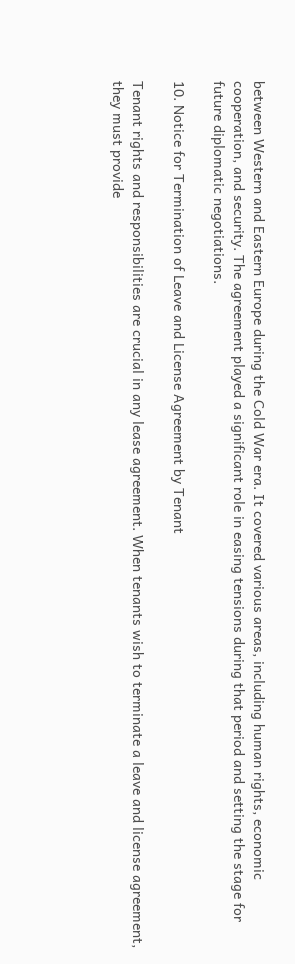between Western and Eastern Europe during the Cold War era. It covered various areas, including human rights, economic cooperation, and security. The agreement played a significant role in easing tensions during that period and setting the stage for future diplomatic negotiations.

10. Notice for Termination of Leave and License Agreement by Tenant

Tenant rights and responsibilities are crucial in any lease agreement. When tenants wish to terminate a leave and license agreement, they must provide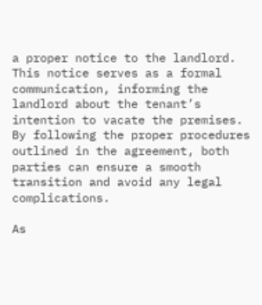a proper notice to the landlord. This notice serves as a formal communication, informing the landlord about the tenant’s intention to vacate the premises. By following the proper procedures outlined in the agreement, both parties can ensure a smooth transition and avoid any legal complications.

As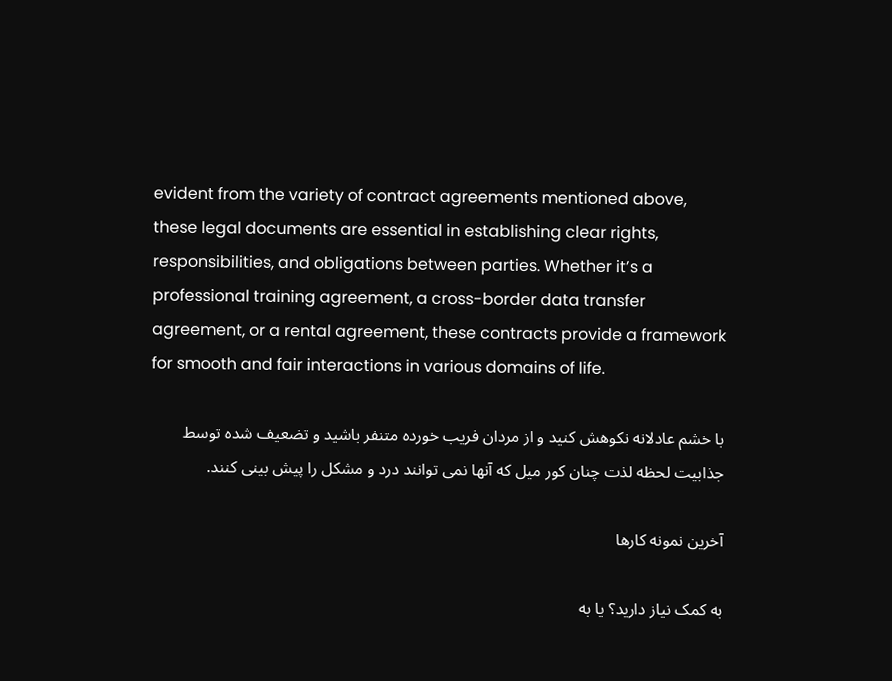evident from the variety of contract agreements mentioned above, these legal documents are essential in establishing clear rights, responsibilities, and obligations between parties. Whether it’s a professional training agreement, a cross-border data transfer agreement, or a rental agreement, these contracts provide a framework for smooth and fair interactions in various domains of life.

با خشم عادلانه نکوهش کنید و از مردان فریب خورده متنفر باشید و تضعیف شده توسط جذابیت لحظه لذت چنان کور میل که آنها نمی توانند درد و مشکل را پیش بینی کنند.

آخرین نمونه کارها

به کمک نیاز دارید؟ یا به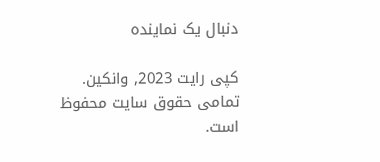دنبال یک نماینده

کپی رایت 2023, وانکین. تمامی حقوق سایت محفوظ است.